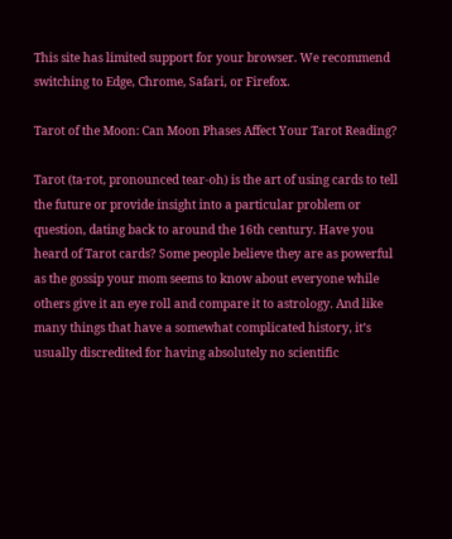This site has limited support for your browser. We recommend switching to Edge, Chrome, Safari, or Firefox.

Tarot of the Moon: Can Moon Phases Affect Your Tarot Reading?

Tarot (ta·rot, pronounced tear-oh) is the art of using cards to tell the future or provide insight into a particular problem or question, dating back to around the 16th century. Have you heard of Tarot cards? Some people believe they are as powerful as the gossip your mom seems to know about everyone while others give it an eye roll and compare it to astrology. And like many things that have a somewhat complicated history, it’s usually discredited for having absolutely no scientific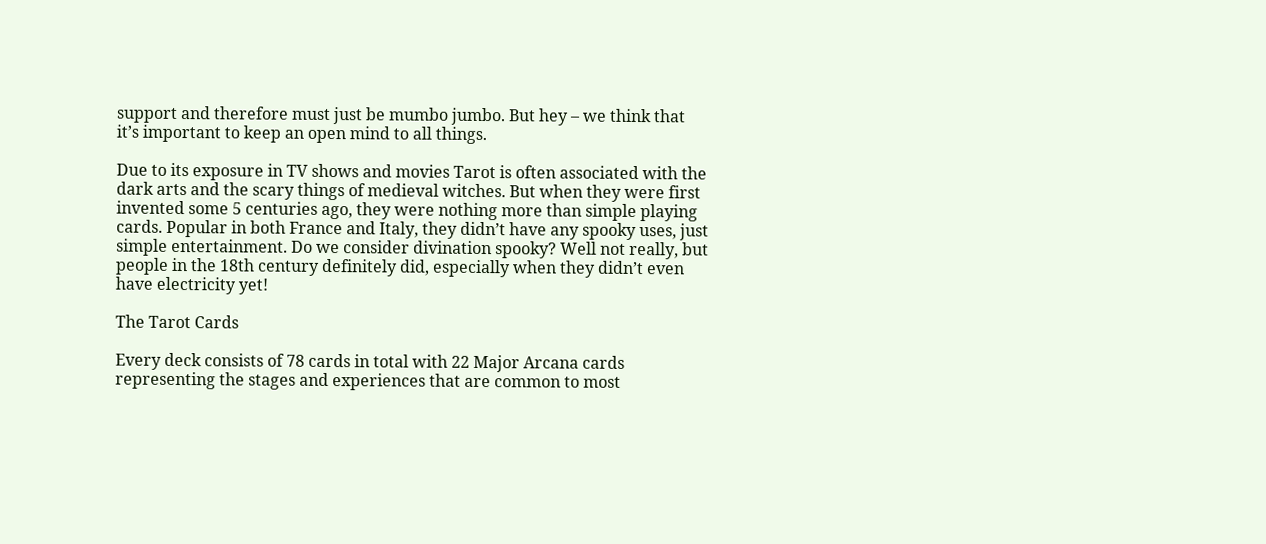support and therefore must just be mumbo jumbo. But hey – we think that it’s important to keep an open mind to all things.

Due to its exposure in TV shows and movies Tarot is often associated with the dark arts and the scary things of medieval witches. But when they were first invented some 5 centuries ago, they were nothing more than simple playing cards. Popular in both France and Italy, they didn’t have any spooky uses, just simple entertainment. Do we consider divination spooky? Well not really, but people in the 18th century definitely did, especially when they didn’t even have electricity yet!

The Tarot Cards

Every deck consists of 78 cards in total with 22 Major Arcana cards representing the stages and experiences that are common to most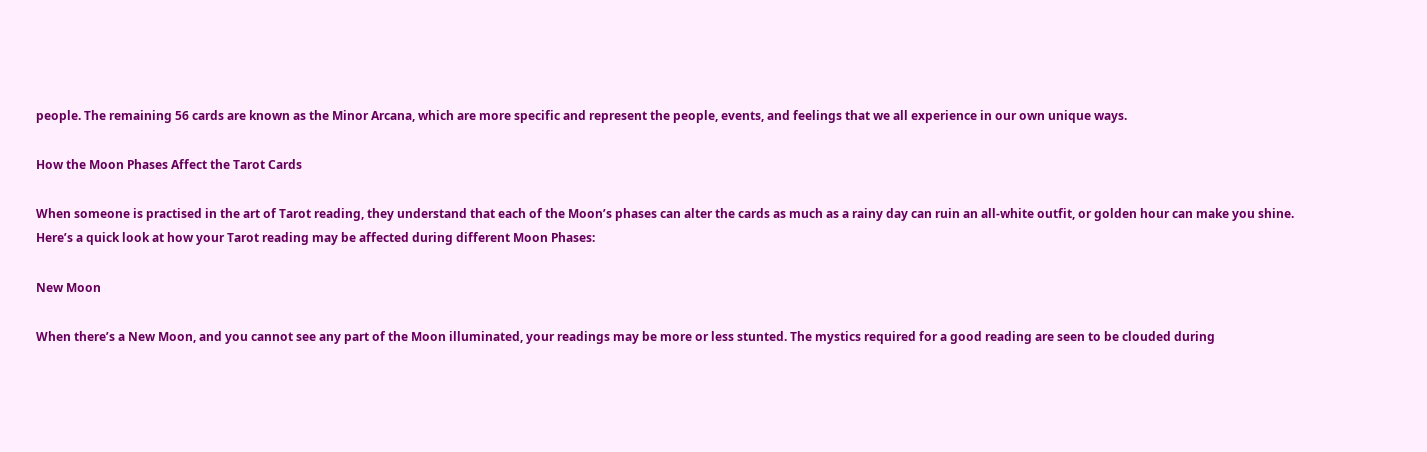people. The remaining 56 cards are known as the Minor Arcana, which are more specific and represent the people, events, and feelings that we all experience in our own unique ways.

How the Moon Phases Affect the Tarot Cards

When someone is practised in the art of Tarot reading, they understand that each of the Moon’s phases can alter the cards as much as a rainy day can ruin an all-white outfit, or golden hour can make you shine. Here’s a quick look at how your Tarot reading may be affected during different Moon Phases:

New Moon

When there’s a New Moon, and you cannot see any part of the Moon illuminated, your readings may be more or less stunted. The mystics required for a good reading are seen to be clouded during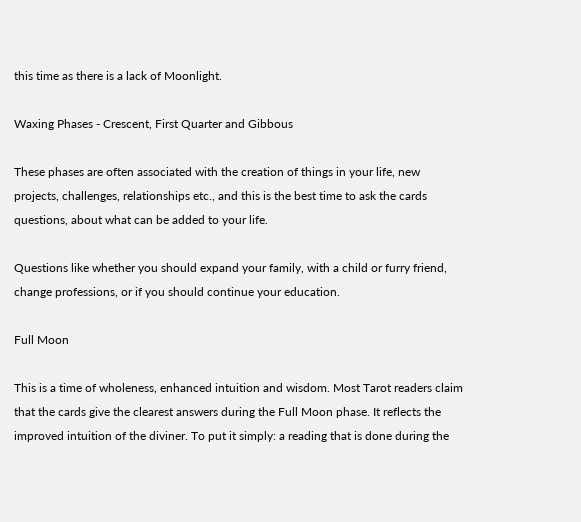this time as there is a lack of Moonlight.

Waxing Phases - Crescent, First Quarter and Gibbous

These phases are often associated with the creation of things in your life, new projects, challenges, relationships etc., and this is the best time to ask the cards questions, about what can be added to your life.

Questions like whether you should expand your family, with a child or furry friend, change professions, or if you should continue your education.

Full Moon

This is a time of wholeness, enhanced intuition and wisdom. Most Tarot readers claim that the cards give the clearest answers during the Full Moon phase. It reflects the improved intuition of the diviner. To put it simply: a reading that is done during the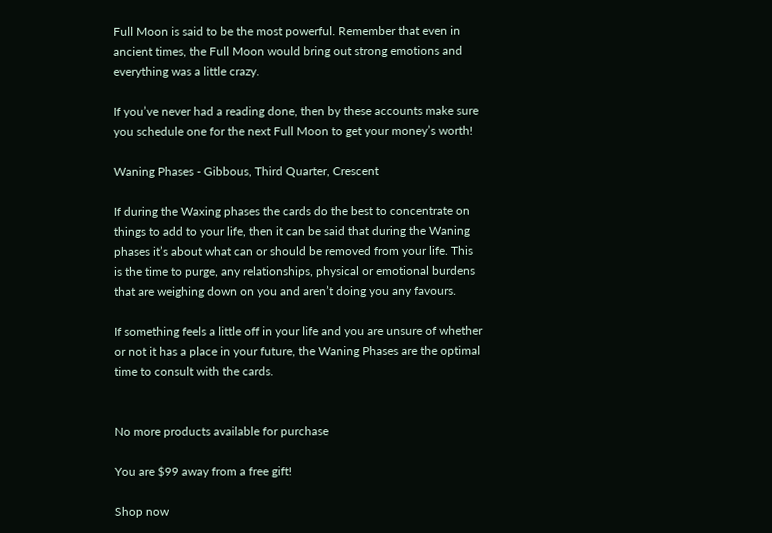Full Moon is said to be the most powerful. Remember that even in ancient times, the Full Moon would bring out strong emotions and everything was a little crazy.

If you’ve never had a reading done, then by these accounts make sure you schedule one for the next Full Moon to get your money’s worth!

Waning Phases - Gibbous, Third Quarter, Crescent

If during the Waxing phases the cards do the best to concentrate on things to add to your life, then it can be said that during the Waning phases it’s about what can or should be removed from your life. This is the time to purge, any relationships, physical or emotional burdens that are weighing down on you and aren’t doing you any favours.

If something feels a little off in your life and you are unsure of whether or not it has a place in your future, the Waning Phases are the optimal time to consult with the cards.


No more products available for purchase

You are $99 away from a free gift!

Shop now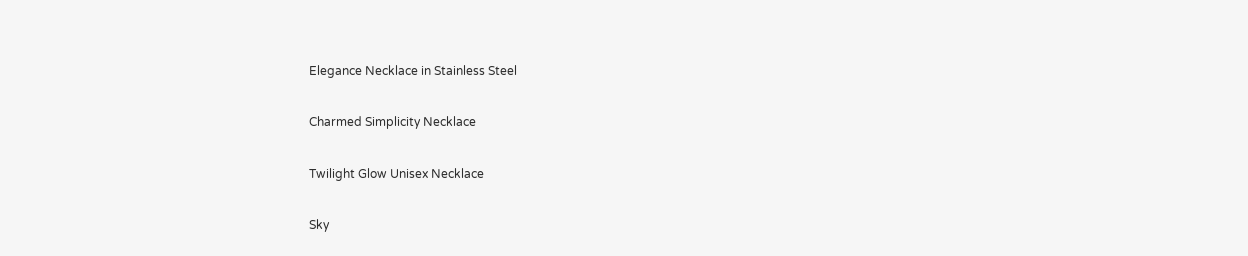Elegance Necklace in Stainless Steel

Charmed Simplicity Necklace

Twilight Glow Unisex Necklace

Sky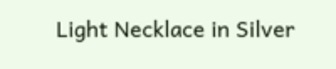Light Necklace in Silver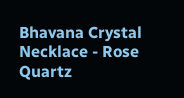Bhavana Crystal Necklace - Rose Quartz